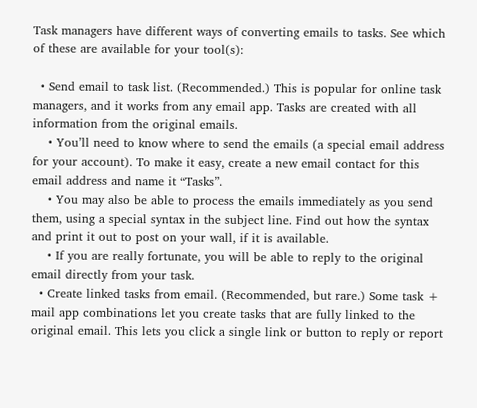Task managers have different ways of converting emails to tasks. See which of these are available for your tool(s):

  • Send email to task list. (Recommended.) This is popular for online task managers, and it works from any email app. Tasks are created with all information from the original emails.
    • You’ll need to know where to send the emails (a special email address for your account). To make it easy, create a new email contact for this email address and name it “Tasks”.
    • You may also be able to process the emails immediately as you send them, using a special syntax in the subject line. Find out how the syntax and print it out to post on your wall, if it is available.
    • If you are really fortunate, you will be able to reply to the original email directly from your task.
  • Create linked tasks from email. (Recommended, but rare.) Some task + mail app combinations let you create tasks that are fully linked to the original email. This lets you click a single link or button to reply or report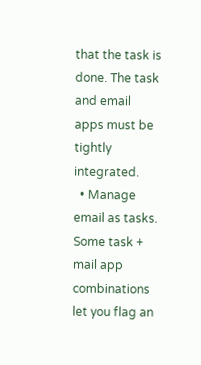that the task is done. The task and email apps must be tightly integrated.
  • Manage email as tasks. Some task + mail app combinations let you flag an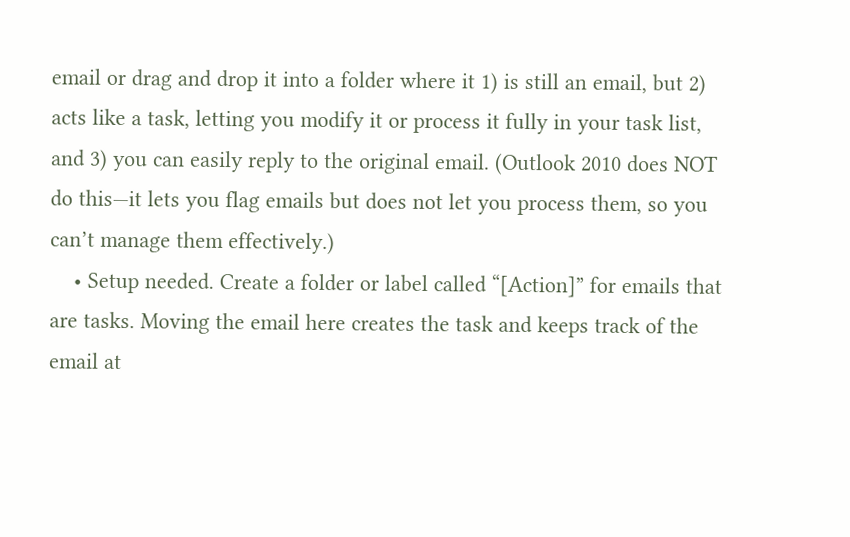email or drag and drop it into a folder where it 1) is still an email, but 2) acts like a task, letting you modify it or process it fully in your task list, and 3) you can easily reply to the original email. (Outlook 2010 does NOT do this—it lets you flag emails but does not let you process them, so you can’t manage them effectively.)
    • Setup needed. Create a folder or label called “[Action]” for emails that are tasks. Moving the email here creates the task and keeps track of the email at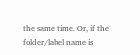the same time. Or, if the folder/label name is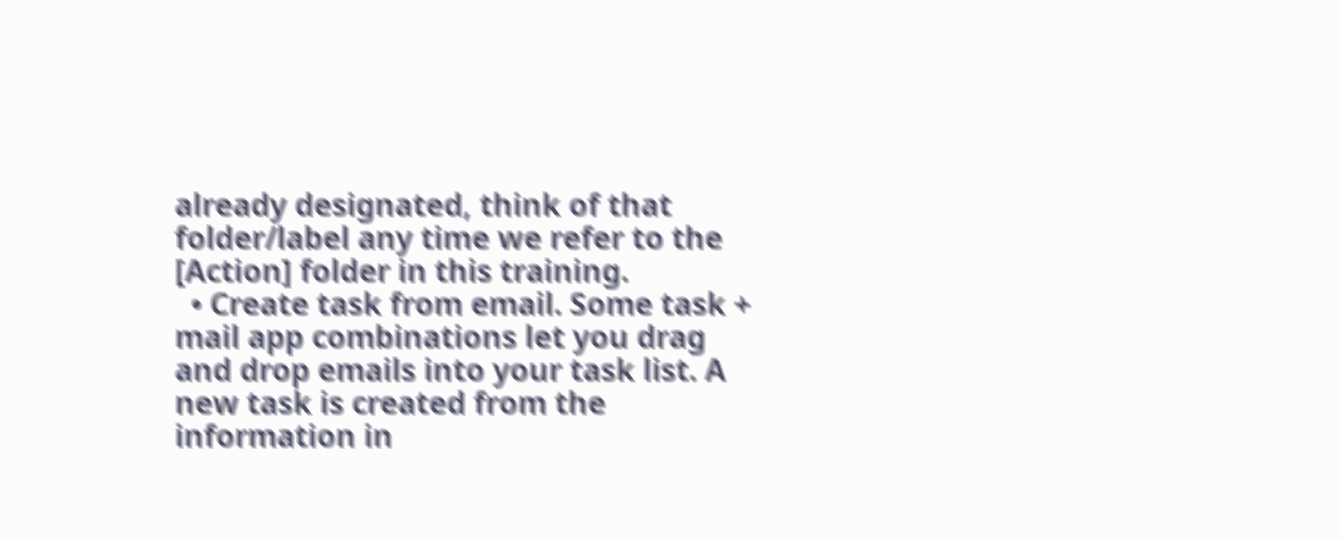already designated, think of that folder/label any time we refer to the [Action] folder in this training.
  • Create task from email. Some task + mail app combinations let you drag and drop emails into your task list. A new task is created from the information in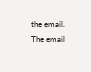the email. The email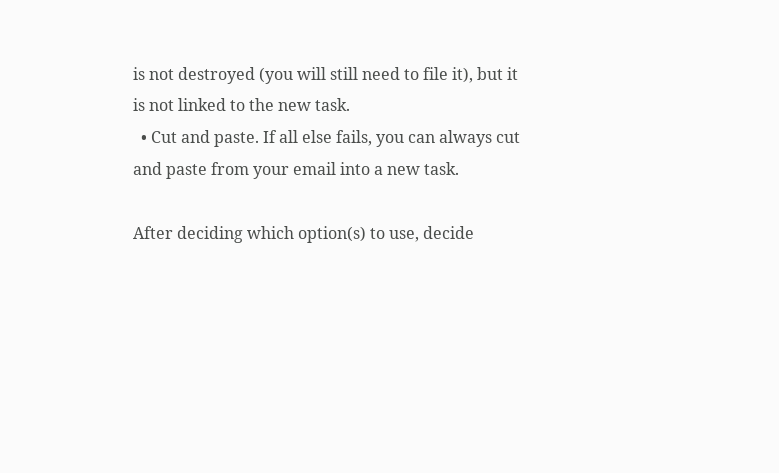is not destroyed (you will still need to file it), but it is not linked to the new task.
  • Cut and paste. If all else fails, you can always cut and paste from your email into a new task.

After deciding which option(s) to use, decide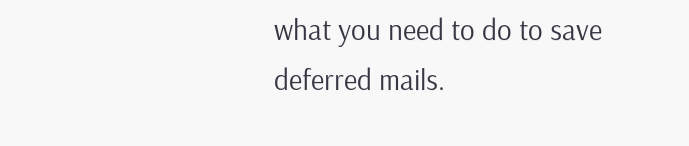what you need to do to save deferred mails.